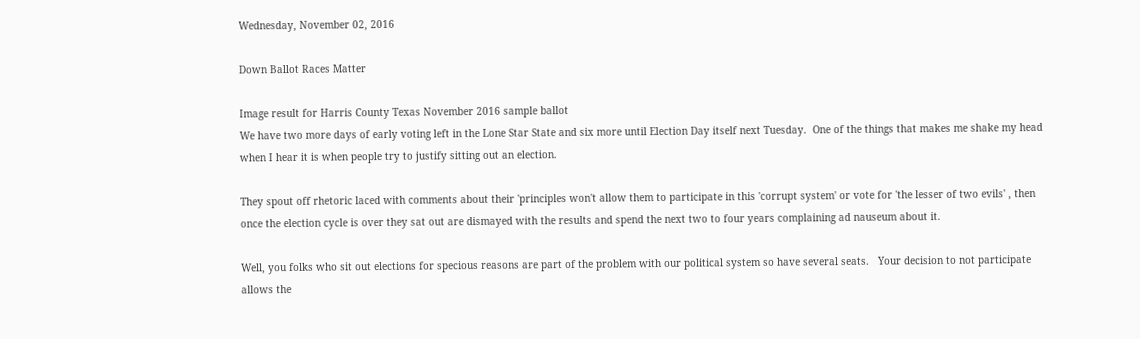Wednesday, November 02, 2016

Down Ballot Races Matter

Image result for Harris County Texas November 2016 sample ballot
We have two more days of early voting left in the Lone Star State and six more until Election Day itself next Tuesday.  One of the things that makes me shake my head when I hear it is when people try to justify sitting out an election.

They spout off rhetoric laced with comments about their 'principles won't allow them to participate in this 'corrupt system' or vote for 'the lesser of two evils' , then once the election cycle is over they sat out are dismayed with the results and spend the next two to four years complaining ad nauseum about it.

Well, you folks who sit out elections for specious reasons are part of the problem with our political system so have several seats.   Your decision to not participate allows the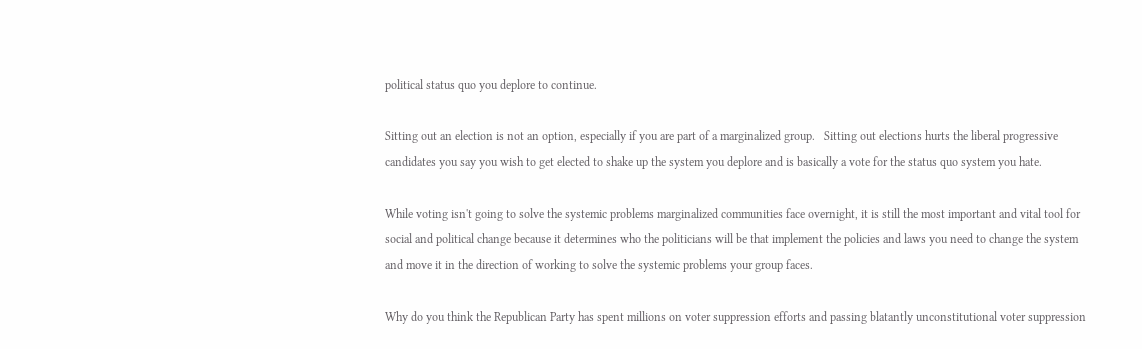political status quo you deplore to continue.

Sitting out an election is not an option, especially if you are part of a marginalized group.   Sitting out elections hurts the liberal progressive candidates you say you wish to get elected to shake up the system you deplore and is basically a vote for the status quo system you hate.

While voting isn't going to solve the systemic problems marginalized communities face overnight, it is still the most important and vital tool for social and political change because it determines who the politicians will be that implement the policies and laws you need to change the system and move it in the direction of working to solve the systemic problems your group faces.

Why do you think the Republican Party has spent millions on voter suppression efforts and passing blatantly unconstitutional voter suppression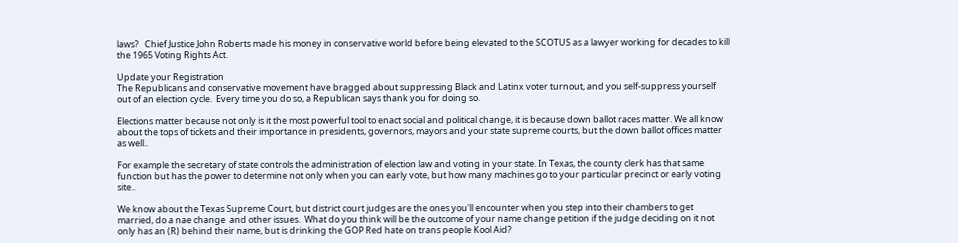laws?   Chief Justice John Roberts made his money in conservative world before being elevated to the SCOTUS as a lawyer working for decades to kill the 1965 Voting Rights Act.

Update your Registration
The Republicans and conservative movement have bragged about suppressing Black and Latinx voter turnout, and you self-suppress yourself out of an election cycle.  Every time you do so, a Republican says thank you for doing so.

Elections matter because not only is it the most powerful tool to enact social and political change, it is because down ballot races matter. We all know about the tops of tickets and their importance in presidents, governors, mayors and your state supreme courts, but the down ballot offices matter as well..

For example the secretary of state controls the administration of election law and voting in your state. In Texas, the county clerk has that same function but has the power to determine not only when you can early vote, but how many machines go to your particular precinct or early voting site..

We know about the Texas Supreme Court, but district court judges are the ones you'll encounter when you step into their chambers to get married, do a nae change  and other issues.  What do you think will be the outcome of your name change petition if the judge deciding on it not only has an (R) behind their name, but is drinking the GOP Red hate on trans people Kool Aid?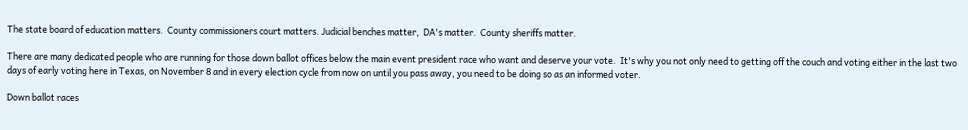The state board of education matters.  County commissioners court matters. Judicial benches matter,  DA's matter.  County sheriffs matter.

There are many dedicated people who are running for those down ballot offices below the main event president race who want and deserve your vote.  It's why you not only need to getting off the couch and voting either in the last two days of early voting here in Texas, on November 8 and in every election cycle from now on until you pass away, you need to be doing so as an informed voter.

Down ballot races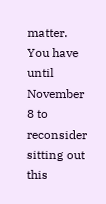matter.   You have until November 8 to reconsider sitting out this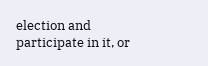election and participate in it, or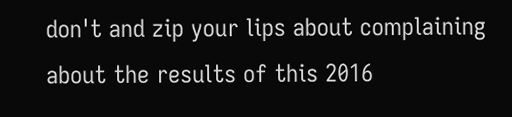don't and zip your lips about complaining about the results of this 2016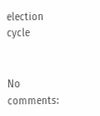election cycle


No comments: